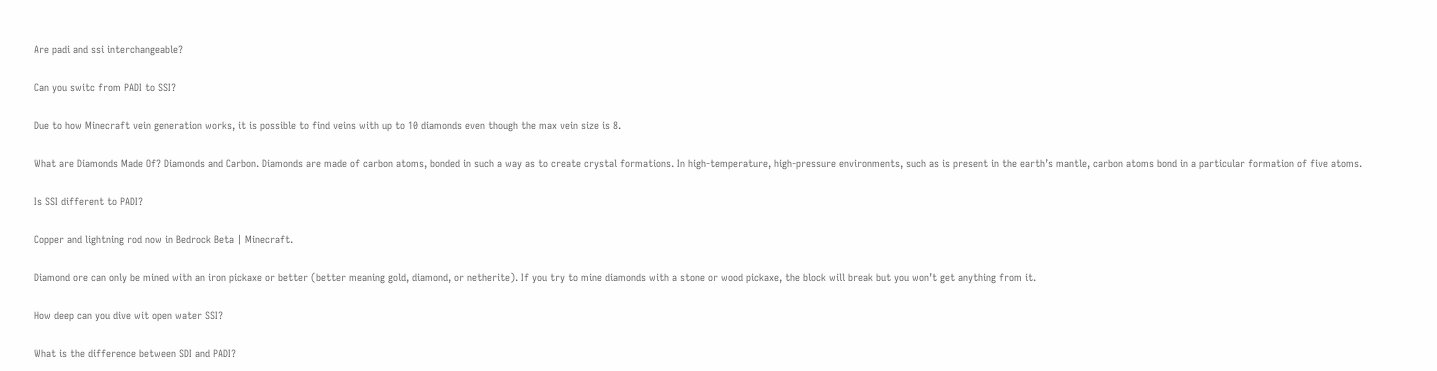Are padi and ssi interchangeable?

Can you switc from PADI to SSI?

Due to how Minecraft vein generation works, it is possible to find veins with up to 10 diamonds even though the max vein size is 8.

What are Diamonds Made Of? Diamonds and Carbon. Diamonds are made of carbon atoms, bonded in such a way as to create crystal formations. In high-temperature, high-pressure environments, such as is present in the earth’s mantle, carbon atoms bond in a particular formation of five atoms.

Is SSI different to PADI?

Copper and lightning rod now in Bedrock Beta | Minecraft.

Diamond ore can only be mined with an iron pickaxe or better (better meaning gold, diamond, or netherite). If you try to mine diamonds with a stone or wood pickaxe, the block will break but you won’t get anything from it.

How deep can you dive wit open water SSI?

What is the difference between SDI and PADI?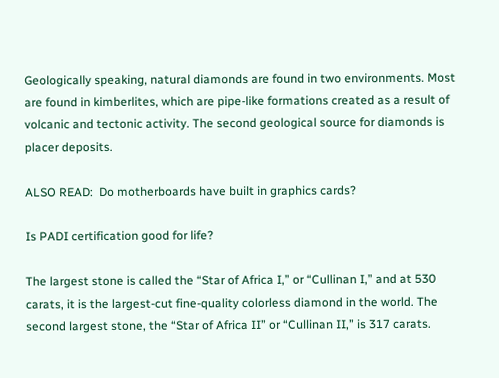Geologically speaking, natural diamonds are found in two environments. Most are found in kimberlites, which are pipe-like formations created as a result of volcanic and tectonic activity. The second geological source for diamonds is placer deposits.

ALSO READ:  Do motherboards have built in graphics cards?

Is PADI certification good for life?

The largest stone is called the “Star of Africa I,” or “Cullinan I,” and at 530 carats, it is the largest-cut fine-quality colorless diamond in the world. The second largest stone, the “Star of Africa II” or “Cullinan II,” is 317 carats.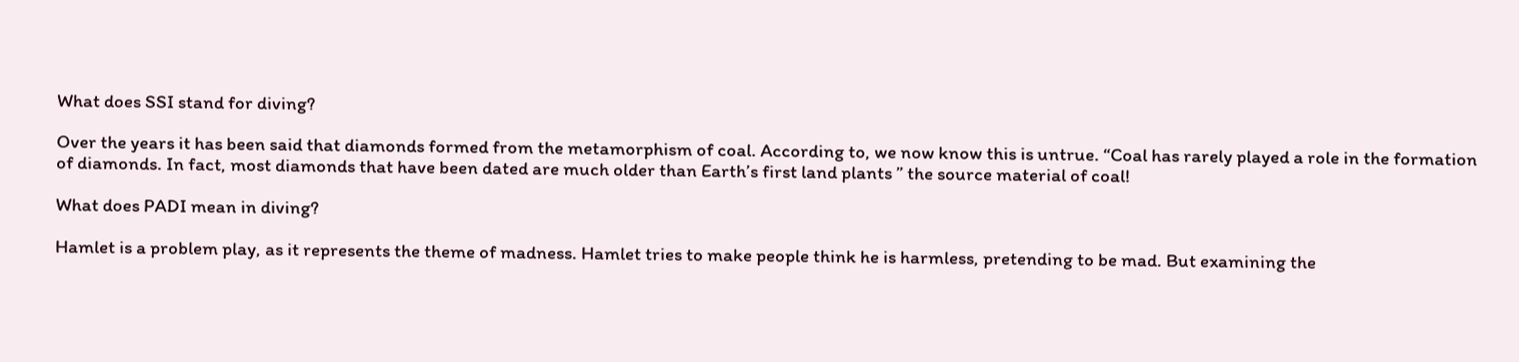What does SSI stand for diving?

Over the years it has been said that diamonds formed from the metamorphism of coal. According to, we now know this is untrue. “Coal has rarely played a role in the formation of diamonds. In fact, most diamonds that have been dated are much older than Earth’s first land plants ” the source material of coal!

What does PADI mean in diving?

Hamlet is a problem play, as it represents the theme of madness. Hamlet tries to make people think he is harmless, pretending to be mad. But examining the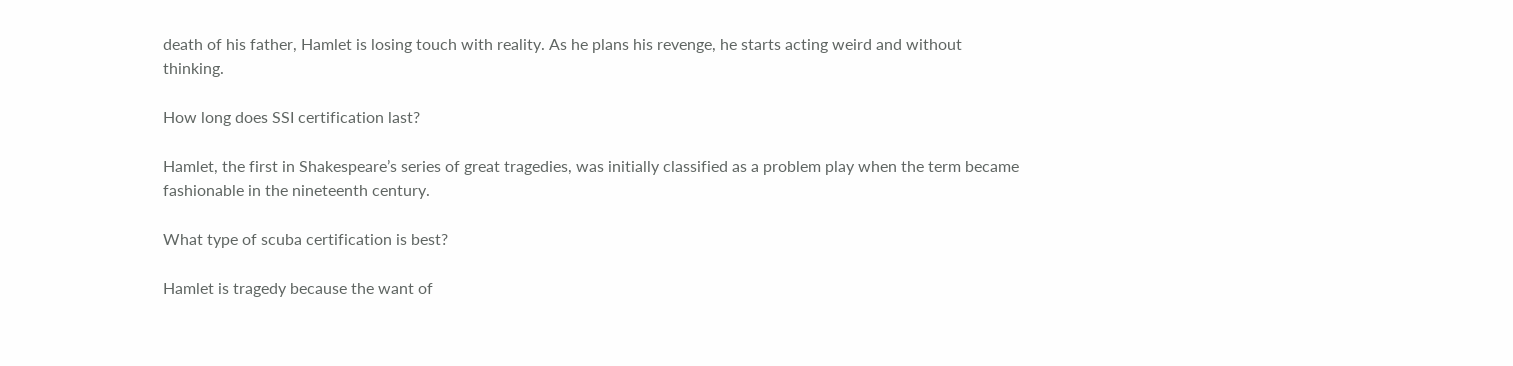death of his father, Hamlet is losing touch with reality. As he plans his revenge, he starts acting weird and without thinking.

How long does SSI certification last?

Hamlet, the first in Shakespeare’s series of great tragedies, was initially classified as a problem play when the term became fashionable in the nineteenth century.

What type of scuba certification is best?

Hamlet is tragedy because the want of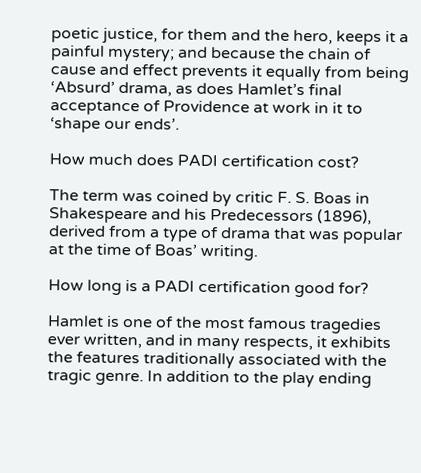poetic justice, for them and the hero, keeps it a painful mystery; and because the chain of cause and effect prevents it equally from being ‘Absurd’ drama, as does Hamlet’s final acceptance of Providence at work in it to ‘shape our ends’.

How much does PADI certification cost?

The term was coined by critic F. S. Boas in Shakespeare and his Predecessors (1896), derived from a type of drama that was popular at the time of Boas’ writing.

How long is a PADI certification good for?

Hamlet is one of the most famous tragedies ever written, and in many respects, it exhibits the features traditionally associated with the tragic genre. In addition to the play ending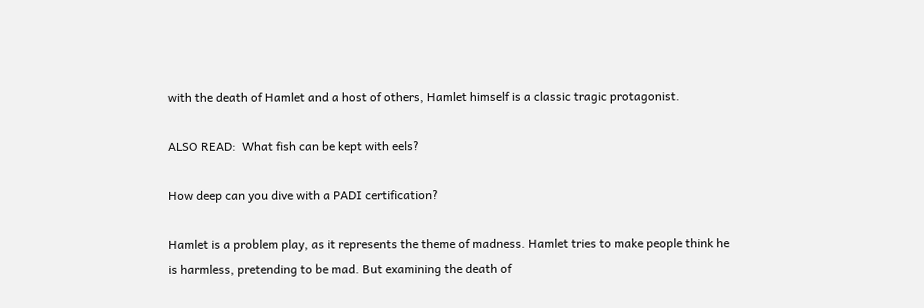with the death of Hamlet and a host of others, Hamlet himself is a classic tragic protagonist.

ALSO READ:  What fish can be kept with eels?

How deep can you dive with a PADI certification?

Hamlet is a problem play, as it represents the theme of madness. Hamlet tries to make people think he is harmless, pretending to be mad. But examining the death of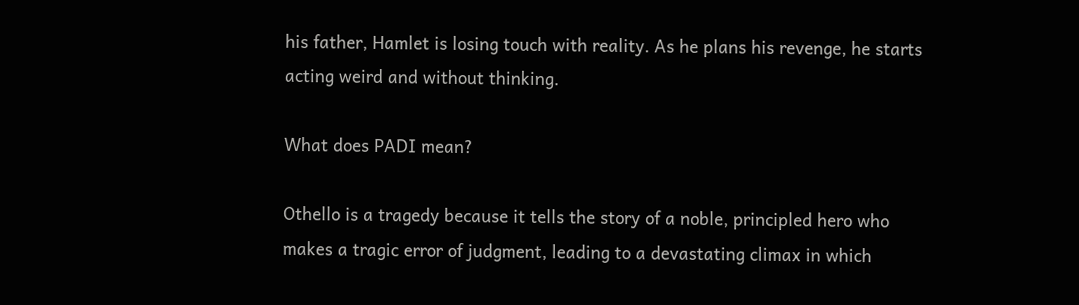his father, Hamlet is losing touch with reality. As he plans his revenge, he starts acting weird and without thinking.

What does PADI mean?

Othello is a tragedy because it tells the story of a noble, principled hero who makes a tragic error of judgment, leading to a devastating climax in which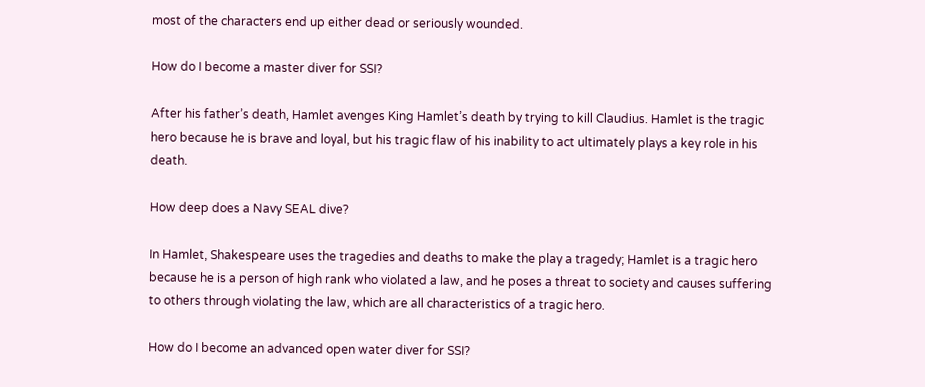most of the characters end up either dead or seriously wounded.

How do I become a master diver for SSI?

After his father’s death, Hamlet avenges King Hamlet’s death by trying to kill Claudius. Hamlet is the tragic hero because he is brave and loyal, but his tragic flaw of his inability to act ultimately plays a key role in his death.

How deep does a Navy SEAL dive?

In Hamlet, Shakespeare uses the tragedies and deaths to make the play a tragedy; Hamlet is a tragic hero because he is a person of high rank who violated a law, and he poses a threat to society and causes suffering to others through violating the law, which are all characteristics of a tragic hero.

How do I become an advanced open water diver for SSI?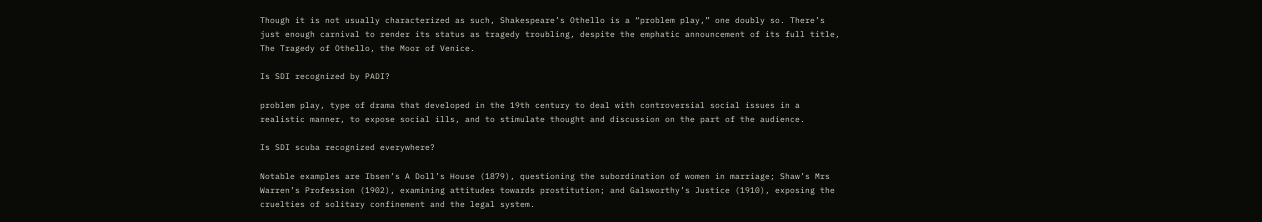Though it is not usually characterized as such, Shakespeare’s Othello is a “problem play,” one doubly so. There’s just enough carnival to render its status as tragedy troubling, despite the emphatic announcement of its full title, The Tragedy of Othello, the Moor of Venice.

Is SDI recognized by PADI?

problem play, type of drama that developed in the 19th century to deal with controversial social issues in a realistic manner, to expose social ills, and to stimulate thought and discussion on the part of the audience.

Is SDI scuba recognized everywhere?

Notable examples are Ibsen’s A Doll’s House (1879), questioning the subordination of women in marriage; Shaw’s Mrs Warren’s Profession (1902), examining attitudes towards prostitution; and Galsworthy’s Justice (1910), exposing the cruelties of solitary confinement and the legal system.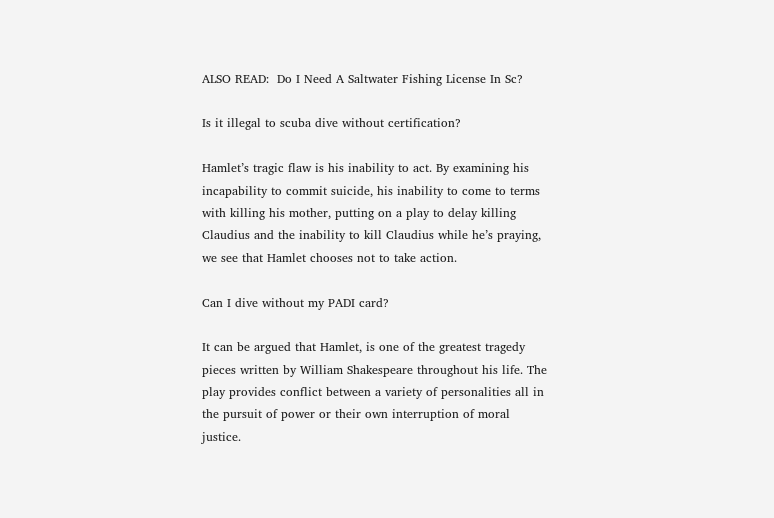ALSO READ:  Do I Need A Saltwater Fishing License In Sc?

Is it illegal to scuba dive without certification?

Hamlet’s tragic flaw is his inability to act. By examining his incapability to commit suicide, his inability to come to terms with killing his mother, putting on a play to delay killing Claudius and the inability to kill Claudius while he’s praying, we see that Hamlet chooses not to take action.

Can I dive without my PADI card?

It can be argued that Hamlet, is one of the greatest tragedy pieces written by William Shakespeare throughout his life. The play provides conflict between a variety of personalities all in the pursuit of power or their own interruption of moral justice.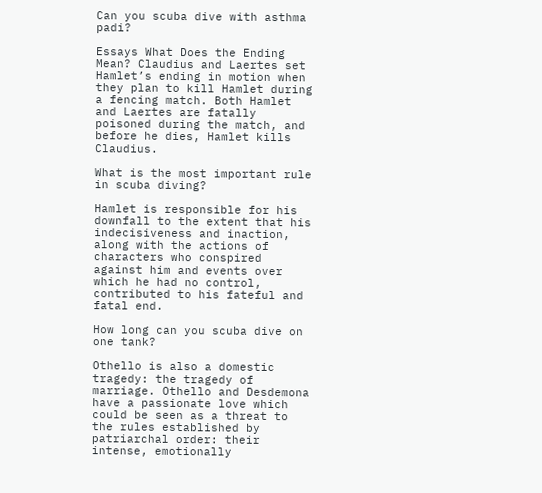Can you scuba dive with asthma padi?

Essays What Does the Ending Mean? Claudius and Laertes set Hamlet’s ending in motion when they plan to kill Hamlet during a fencing match. Both Hamlet and Laertes are fatally poisoned during the match, and before he dies, Hamlet kills Claudius.

What is the most important rule in scuba diving?

Hamlet is responsible for his downfall to the extent that his indecisiveness and inaction, along with the actions of characters who conspired against him and events over which he had no control, contributed to his fateful and fatal end.

How long can you scuba dive on one tank?

Othello is also a domestic tragedy: the tragedy of marriage. Othello and Desdemona have a passionate love which could be seen as a threat to the rules established by patriarchal order: their intense, emotionally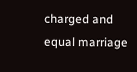charged and equal marriage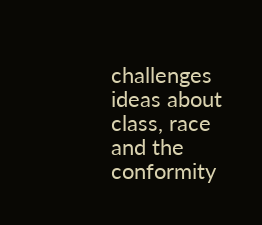challenges ideas about class, race and the conformity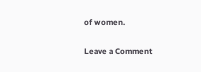of women.

Leave a Comment